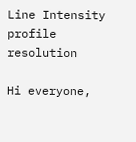Line Intensity profile resolution

Hi everyone,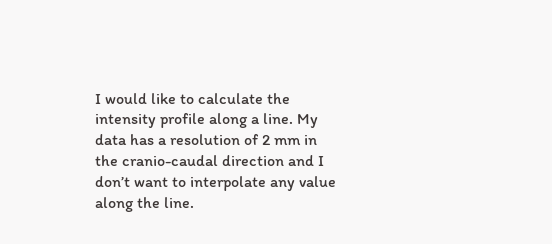I would like to calculate the intensity profile along a line. My data has a resolution of 2 mm in the cranio-caudal direction and I don’t want to interpolate any value along the line.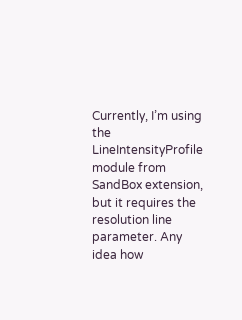Currently, I’m using the LineIntensityProfile module from SandBox extension, but it requires the resolution line parameter. Any idea how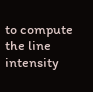to compute the line intensity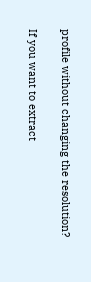profile without changing the resolution?

If you want to extract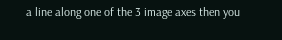a line along one of the 3 image axes then you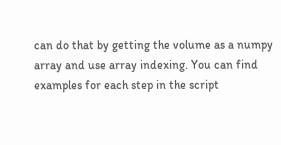can do that by getting the volume as a numpy array and use array indexing. You can find examples for each step in the script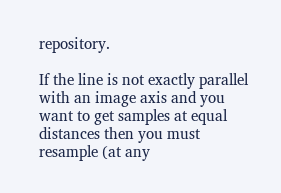repository.

If the line is not exactly parallel with an image axis and you want to get samples at equal distances then you must resample (at any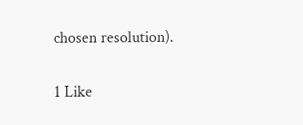chosen resolution).

1 Like